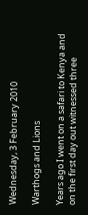Wednesday, 3 February 2010

Warthogs and Lions

Years ago I went on a safari to Kenya and on the first day out witnessed three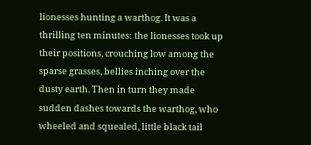lionesses hunting a warthog. It was a thrilling ten minutes: the lionesses took up their positions, crouching low among the sparse grasses, bellies inching over the dusty earth. Then in turn they made sudden dashes towards the warthog, who wheeled and squealed, little black tail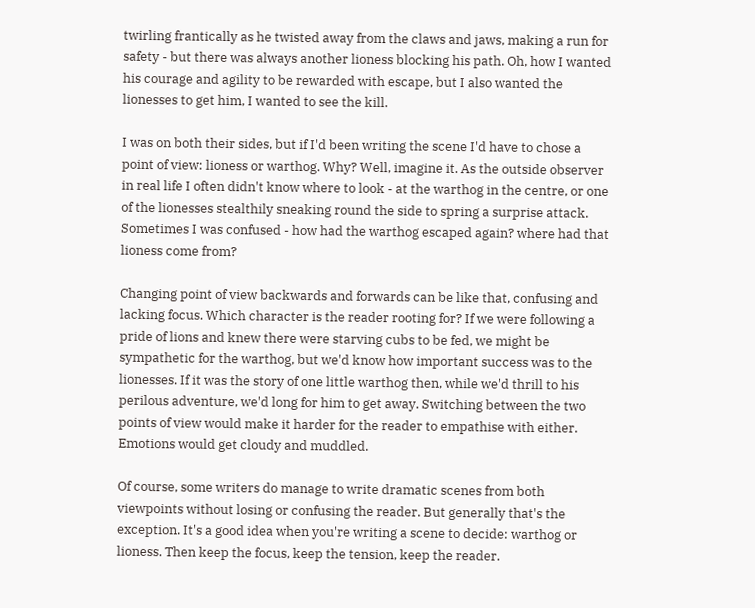twirling frantically as he twisted away from the claws and jaws, making a run for safety - but there was always another lioness blocking his path. Oh, how I wanted his courage and agility to be rewarded with escape, but I also wanted the lionesses to get him, I wanted to see the kill.

I was on both their sides, but if I'd been writing the scene I'd have to chose a point of view: lioness or warthog. Why? Well, imagine it. As the outside observer in real life I often didn't know where to look - at the warthog in the centre, or one of the lionesses stealthily sneaking round the side to spring a surprise attack. Sometimes I was confused - how had the warthog escaped again? where had that lioness come from?

Changing point of view backwards and forwards can be like that, confusing and lacking focus. Which character is the reader rooting for? If we were following a pride of lions and knew there were starving cubs to be fed, we might be sympathetic for the warthog, but we'd know how important success was to the lionesses. If it was the story of one little warthog then, while we'd thrill to his perilous adventure, we'd long for him to get away. Switching between the two points of view would make it harder for the reader to empathise with either. Emotions would get cloudy and muddled.

Of course, some writers do manage to write dramatic scenes from both viewpoints without losing or confusing the reader. But generally that's the exception. It's a good idea when you're writing a scene to decide: warthog or lioness. Then keep the focus, keep the tension, keep the reader.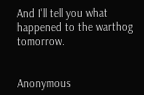And I'll tell you what happened to the warthog tomorrow.


Anonymous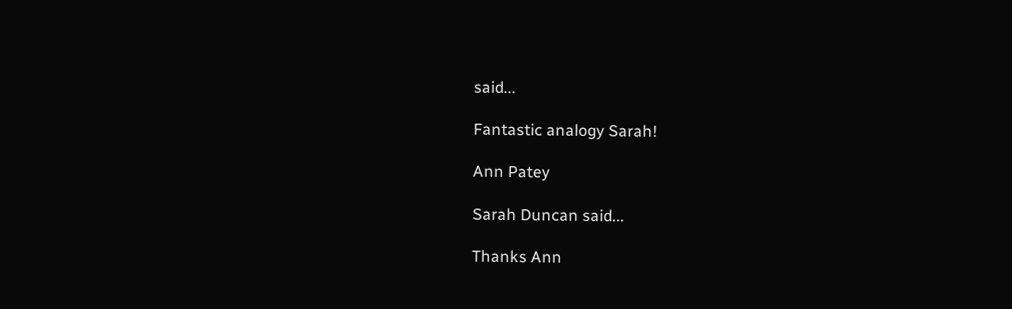said...

Fantastic analogy Sarah!

Ann Patey

Sarah Duncan said...

Thanks Ann